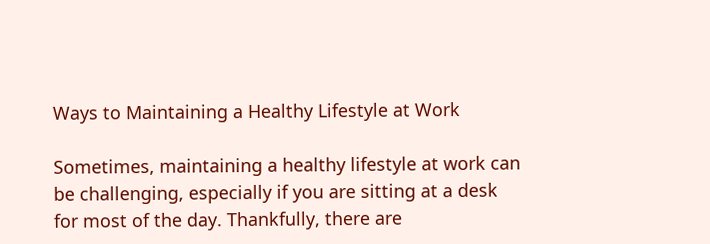Ways to Maintaining a Healthy Lifestyle at Work

Sometimes, maintaining a healthy lifestyle at work can be challenging, especially if you are sitting at a desk for most of the day. Thankfully, there are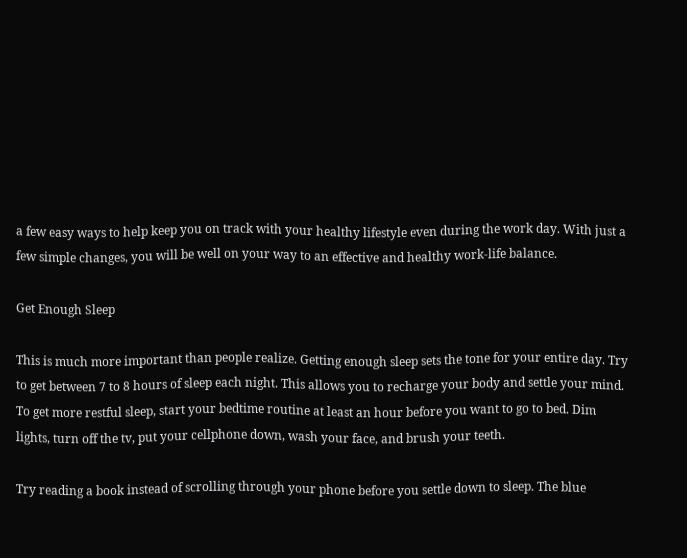a few easy ways to help keep you on track with your healthy lifestyle even during the work day. With just a few simple changes, you will be well on your way to an effective and healthy work-life balance.

Get Enough Sleep

This is much more important than people realize. Getting enough sleep sets the tone for your entire day. Try to get between 7 to 8 hours of sleep each night. This allows you to recharge your body and settle your mind. To get more restful sleep, start your bedtime routine at least an hour before you want to go to bed. Dim lights, turn off the tv, put your cellphone down, wash your face, and brush your teeth.

Try reading a book instead of scrolling through your phone before you settle down to sleep. The blue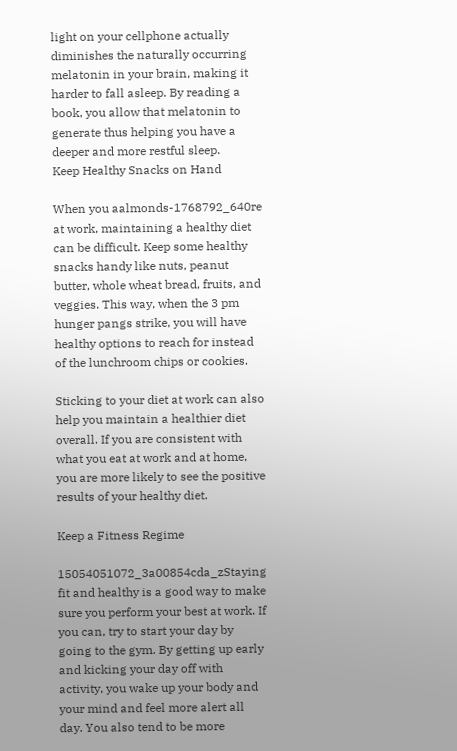light on your cellphone actually diminishes the naturally occurring melatonin in your brain, making it harder to fall asleep. By reading a book, you allow that melatonin to generate thus helping you have a deeper and more restful sleep.
Keep Healthy Snacks on Hand

When you aalmonds-1768792_640re at work, maintaining a healthy diet can be difficult. Keep some healthy snacks handy like nuts, peanut butter, whole wheat bread, fruits, and veggies. This way, when the 3 pm hunger pangs strike, you will have healthy options to reach for instead of the lunchroom chips or cookies.

Sticking to your diet at work can also help you maintain a healthier diet overall. If you are consistent with what you eat at work and at home, you are more likely to see the positive results of your healthy diet.

Keep a Fitness Regime

15054051072_3a00854cda_zStaying fit and healthy is a good way to make sure you perform your best at work. If you can, try to start your day by going to the gym. By getting up early and kicking your day off with activity, you wake up your body and your mind and feel more alert all day. You also tend to be more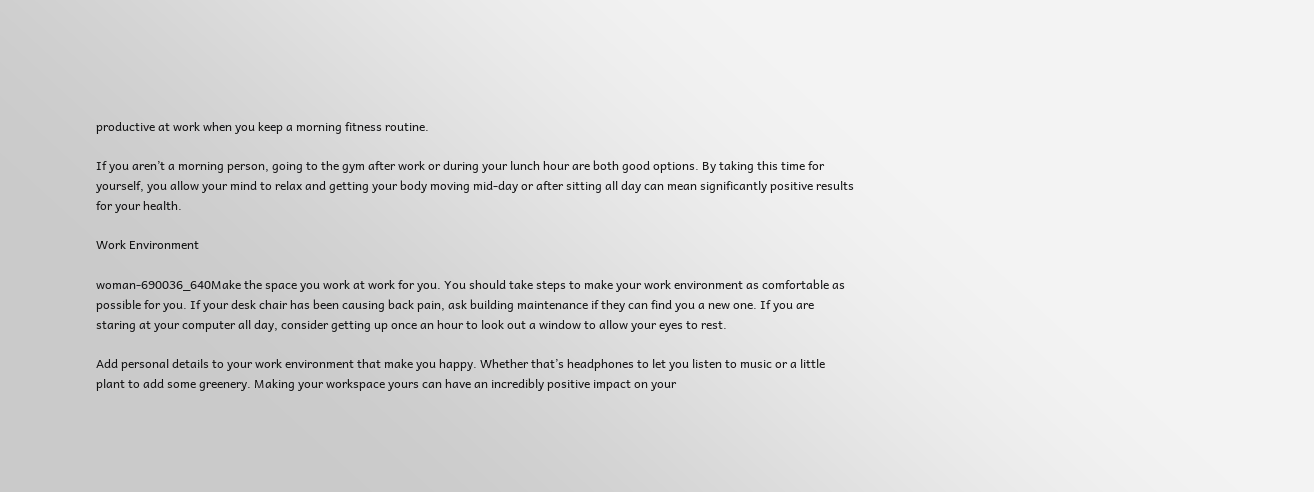productive at work when you keep a morning fitness routine.

If you aren’t a morning person, going to the gym after work or during your lunch hour are both good options. By taking this time for yourself, you allow your mind to relax and getting your body moving mid-day or after sitting all day can mean significantly positive results for your health.

Work Environment

woman-690036_640Make the space you work at work for you. You should take steps to make your work environment as comfortable as possible for you. If your desk chair has been causing back pain, ask building maintenance if they can find you a new one. If you are staring at your computer all day, consider getting up once an hour to look out a window to allow your eyes to rest.

Add personal details to your work environment that make you happy. Whether that’s headphones to let you listen to music or a little plant to add some greenery. Making your workspace yours can have an incredibly positive impact on your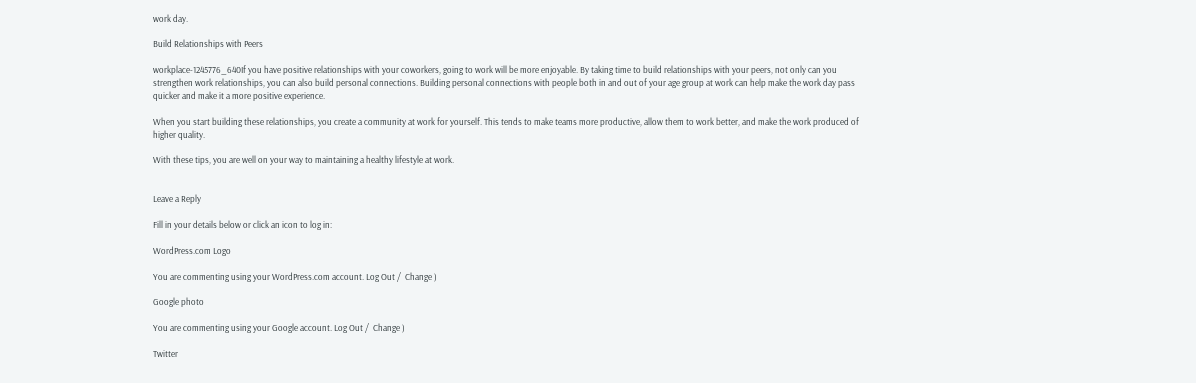work day.

Build Relationships with Peers

workplace-1245776_640If you have positive relationships with your coworkers, going to work will be more enjoyable. By taking time to build relationships with your peers, not only can you strengthen work relationships, you can also build personal connections. Building personal connections with people both in and out of your age group at work can help make the work day pass quicker and make it a more positive experience.

When you start building these relationships, you create a community at work for yourself. This tends to make teams more productive, allow them to work better, and make the work produced of higher quality.

With these tips, you are well on your way to maintaining a healthy lifestyle at work.


Leave a Reply

Fill in your details below or click an icon to log in:

WordPress.com Logo

You are commenting using your WordPress.com account. Log Out /  Change )

Google photo

You are commenting using your Google account. Log Out /  Change )

Twitter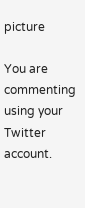picture

You are commenting using your Twitter account.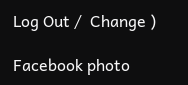Log Out /  Change )

Facebook photo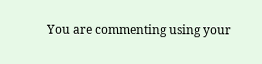You are commenting using your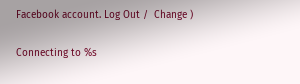Facebook account. Log Out /  Change )

Connecting to %s